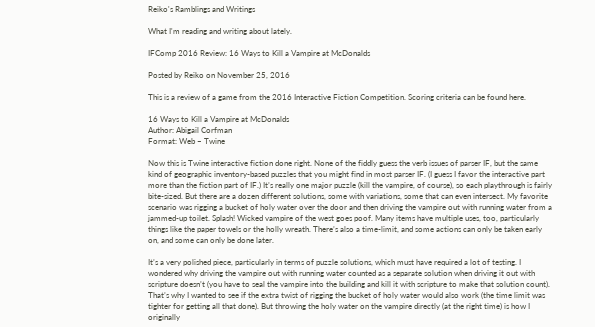Reiko's Ramblings and Writings

What I'm reading and writing about lately.

IFComp 2016 Review: 16 Ways to Kill a Vampire at McDonalds

Posted by Reiko on November 25, 2016

This is a review of a game from the 2016 Interactive Fiction Competition. Scoring criteria can be found here.

16 Ways to Kill a Vampire at McDonalds
Author: Abigail Corfman
Format: Web – Twine

Now this is Twine interactive fiction done right. None of the fiddly guess the verb issues of parser IF, but the same kind of geographic inventory-based puzzles that you might find in most parser IF. (I guess I favor the interactive part more than the fiction part of IF.) It’s really one major puzzle (kill the vampire, of course), so each playthrough is fairly bite-sized. But there are a dozen different solutions, some with variations, some that can even intersect. My favorite scenario was rigging a bucket of holy water over the door and then driving the vampire out with running water from a jammed-up toilet. Splash! Wicked vampire of the west goes poof. Many items have multiple uses, too, particularly things like the paper towels or the holly wreath. There’s also a time-limit, and some actions can only be taken early on, and some can only be done later.

It’s a very polished piece, particularly in terms of puzzle solutions, which must have required a lot of testing. I wondered why driving the vampire out with running water counted as a separate solution when driving it out with scripture doesn’t (you have to seal the vampire into the building and kill it with scripture to make that solution count). That’s why I wanted to see if the extra twist of rigging the bucket of holy water would also work (the time limit was tighter for getting all that done). But throwing the holy water on the vampire directly (at the right time) is how I originally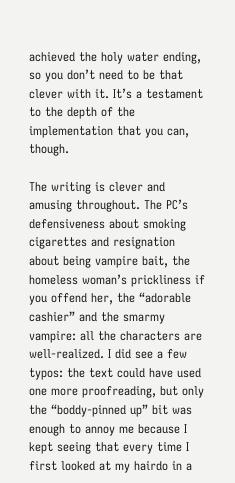achieved the holy water ending, so you don’t need to be that clever with it. It’s a testament to the depth of the implementation that you can, though.

The writing is clever and amusing throughout. The PC’s defensiveness about smoking cigarettes and resignation about being vampire bait, the homeless woman’s prickliness if you offend her, the “adorable cashier” and the smarmy vampire: all the characters are well-realized. I did see a few typos: the text could have used one more proofreading, but only the “boddy-pinned up” bit was enough to annoy me because I kept seeing that every time I first looked at my hairdo in a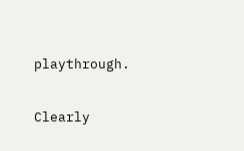playthrough.

Clearly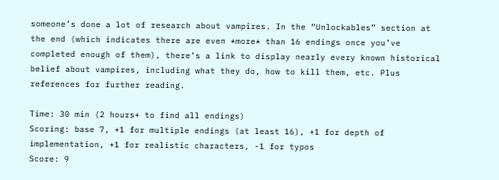someone’s done a lot of research about vampires. In the “Unlockables” section at the end (which indicates there are even *more* than 16 endings once you’ve completed enough of them), there’s a link to display nearly every known historical belief about vampires, including what they do, how to kill them, etc. Plus references for further reading.

Time: 30 min (2 hours+ to find all endings)
Scoring: base 7, +1 for multiple endings (at least 16), +1 for depth of implementation, +1 for realistic characters, -1 for typos
Score: 9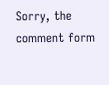Sorry, the comment form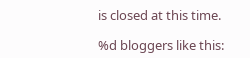is closed at this time.

%d bloggers like this: